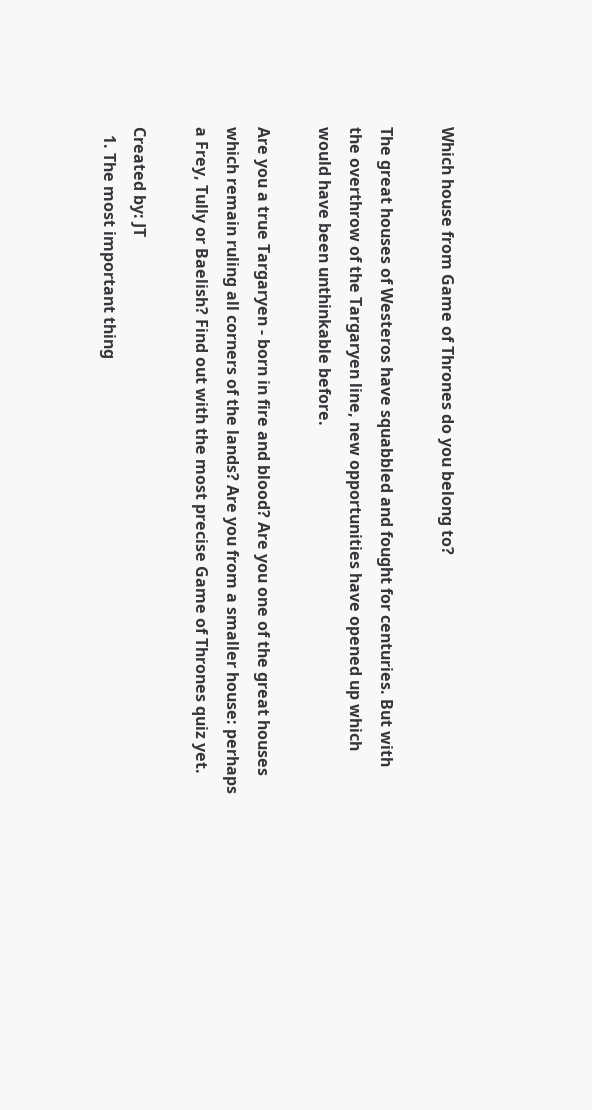Which house from Game of Thrones do you belong to?

The great houses of Westeros have squabbled and fought for centuries. But with the overthrow of the Targaryen line, new opportunities have opened up which would have been unthinkable before.

Are you a true Targaryen - born in fire and blood? Are you one of the great houses which remain ruling all corners of the lands? Are you from a smaller house: perhaps a Frey, Tully or Baelish? Find out with the most precise Game of Thrones quiz yet.

Created by: JT
  1. The most important thing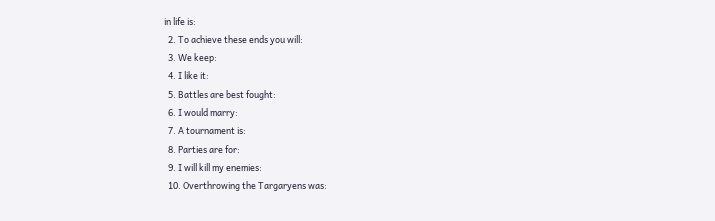in life is:
  2. To achieve these ends you will:
  3. We keep:
  4. I like it:
  5. Battles are best fought:
  6. I would marry:
  7. A tournament is:
  8. Parties are for:
  9. I will kill my enemies:
  10. Overthrowing the Targaryens was: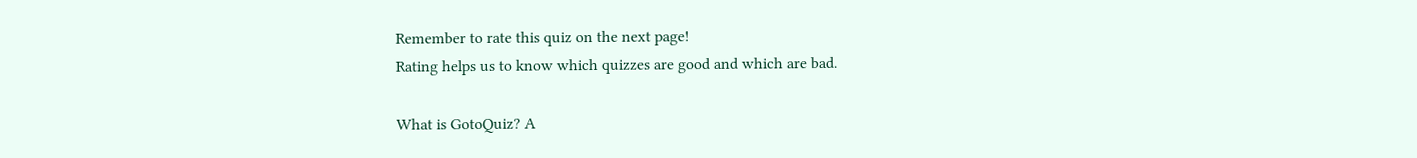Remember to rate this quiz on the next page!
Rating helps us to know which quizzes are good and which are bad.

What is GotoQuiz? A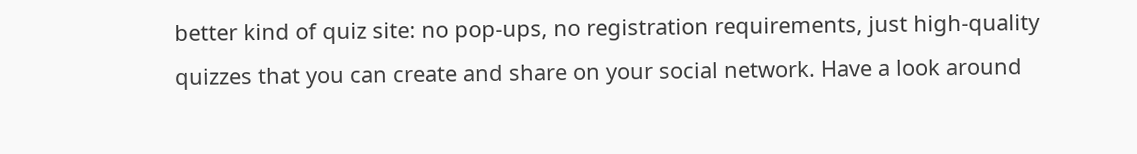better kind of quiz site: no pop-ups, no registration requirements, just high-quality quizzes that you can create and share on your social network. Have a look around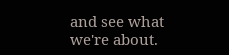and see what we're about.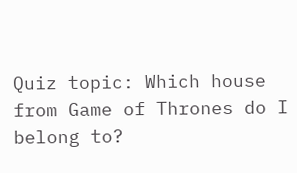Quiz topic: Which house from Game of Thrones do I belong to?